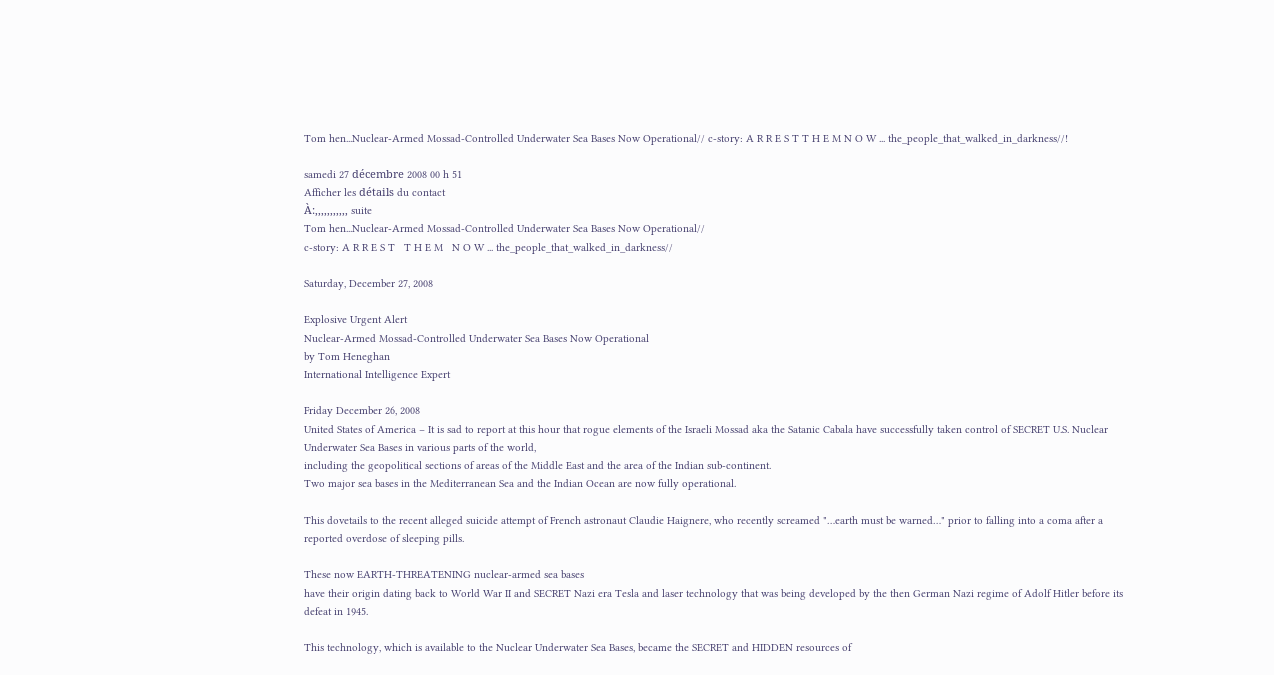Tom hen...Nuclear-Armed Mossad-Controlled Underwater Sea Bases Now Operational// c-story: A R R E S T T H E M N O W ... the_people_that_walked_in_darkness//!

samedi 27 décembre 2008 00 h 51
Afficher les détails du contact
À:,,,,,,,,,,, suite
Tom hen...Nuclear-Armed Mossad-Controlled Underwater Sea Bases Now Operational//
c-story: A R R E S T   T H E M   N O W ... the_people_that_walked_in_darkness//

Saturday, December 27, 2008

Explosive Urgent Alert
Nuclear-Armed Mossad-Controlled Underwater Sea Bases Now Operational
by Tom Heneghan
International Intelligence Expert

Friday December 26, 2008
United States of America – It is sad to report at this hour that rogue elements of the Israeli Mossad aka the Satanic Cabala have successfully taken control of SECRET U.S. Nuclear Underwater Sea Bases in various parts of the world,
including the geopolitical sections of areas of the Middle East and the area of the Indian sub-continent.
Two major sea bases in the Mediterranean Sea and the Indian Ocean are now fully operational.

This dovetails to the recent alleged suicide attempt of French astronaut Claudie Haignere, who recently screamed "…earth must be warned…" prior to falling into a coma after a reported overdose of sleeping pills.

These now EARTH-THREATENING nuclear-armed sea bases
have their origin dating back to World War II and SECRET Nazi era Tesla and laser technology that was being developed by the then German Nazi regime of Adolf Hitler before its defeat in 1945.

This technology, which is available to the Nuclear Underwater Sea Bases, became the SECRET and HIDDEN resources of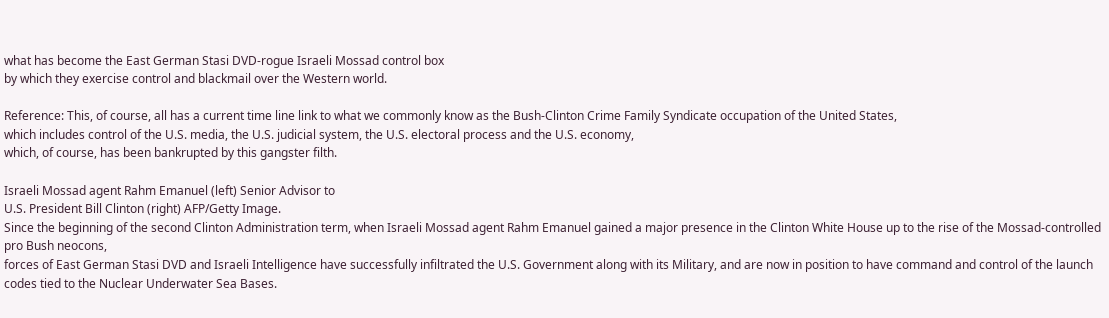what has become the East German Stasi DVD-rogue Israeli Mossad control box
by which they exercise control and blackmail over the Western world.

Reference: This, of course, all has a current time line link to what we commonly know as the Bush-Clinton Crime Family Syndicate occupation of the United States,
which includes control of the U.S. media, the U.S. judicial system, the U.S. electoral process and the U.S. economy,
which, of course, has been bankrupted by this gangster filth.

Israeli Mossad agent Rahm Emanuel (left) Senior Advisor to
U.S. President Bill Clinton (right) AFP/Getty Image.
Since the beginning of the second Clinton Administration term, when Israeli Mossad agent Rahm Emanuel gained a major presence in the Clinton White House up to the rise of the Mossad-controlled pro Bush neocons,
forces of East German Stasi DVD and Israeli Intelligence have successfully infiltrated the U.S. Government along with its Military, and are now in position to have command and control of the launch codes tied to the Nuclear Underwater Sea Bases.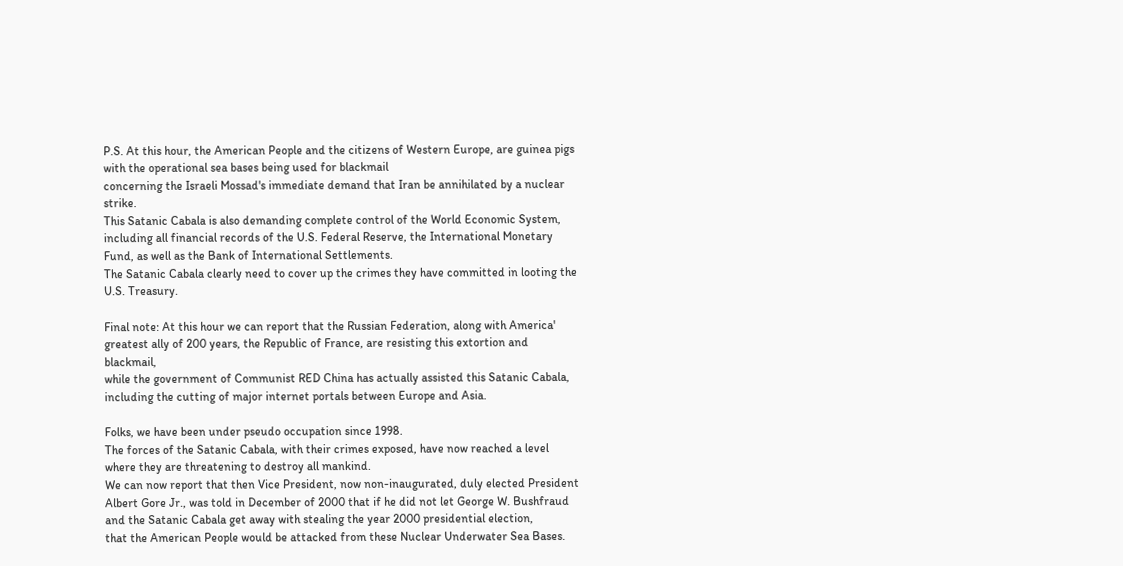P.S. At this hour, the American People and the citizens of Western Europe, are guinea pigs with the operational sea bases being used for blackmail
concerning the Israeli Mossad's immediate demand that Iran be annihilated by a nuclear strike.
This Satanic Cabala is also demanding complete control of the World Economic System, including all financial records of the U.S. Federal Reserve, the International Monetary Fund, as well as the Bank of International Settlements.
The Satanic Cabala clearly need to cover up the crimes they have committed in looting the U.S. Treasury.

Final note: At this hour we can report that the Russian Federation, along with America' greatest ally of 200 years, the Republic of France, are resisting this extortion and blackmail,
while the government of Communist RED China has actually assisted this Satanic Cabala, including the cutting of major internet portals between Europe and Asia.

Folks, we have been under pseudo occupation since 1998.
The forces of the Satanic Cabala, with their crimes exposed, have now reached a level where they are threatening to destroy all mankind.
We can now report that then Vice President, now non-inaugurated, duly elected President Albert Gore Jr., was told in December of 2000 that if he did not let George W. Bushfraud and the Satanic Cabala get away with stealing the year 2000 presidential election,
that the American People would be attacked from these Nuclear Underwater Sea Bases.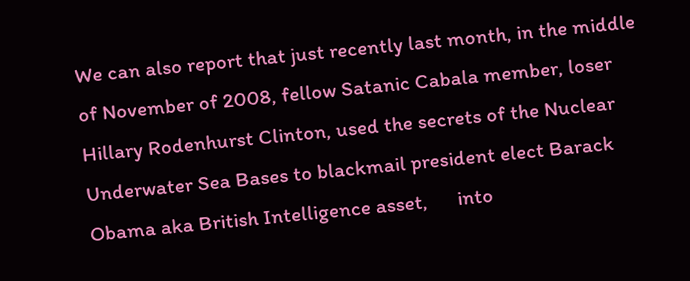We can also report that just recently last month, in the middle of November of 2008, fellow Satanic Cabala member, loser Hillary Rodenhurst Clinton, used the secrets of the Nuclear Underwater Sea Bases to blackmail president elect Barack Obama aka British Intelligence asset,      into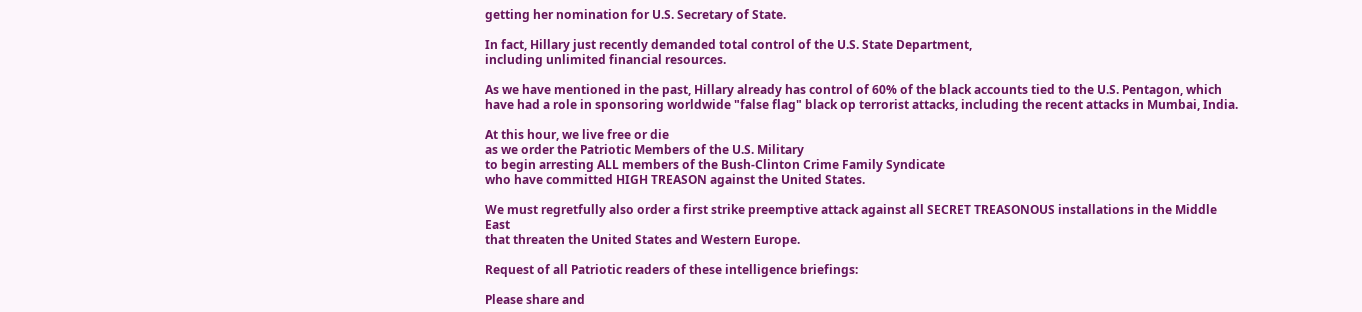getting her nomination for U.S. Secretary of State.

In fact, Hillary just recently demanded total control of the U.S. State Department,
including unlimited financial resources.

As we have mentioned in the past, Hillary already has control of 60% of the black accounts tied to the U.S. Pentagon, which have had a role in sponsoring worldwide "false flag" black op terrorist attacks, including the recent attacks in Mumbai, India.

At this hour, we live free or die
as we order the Patriotic Members of the U.S. Military
to begin arresting ALL members of the Bush-Clinton Crime Family Syndicate
who have committed HIGH TREASON against the United States.

We must regretfully also order a first strike preemptive attack against all SECRET TREASONOUS installations in the Middle East
that threaten the United States and Western Europe.

Request of all Patriotic readers of these intelligence briefings:

Please share and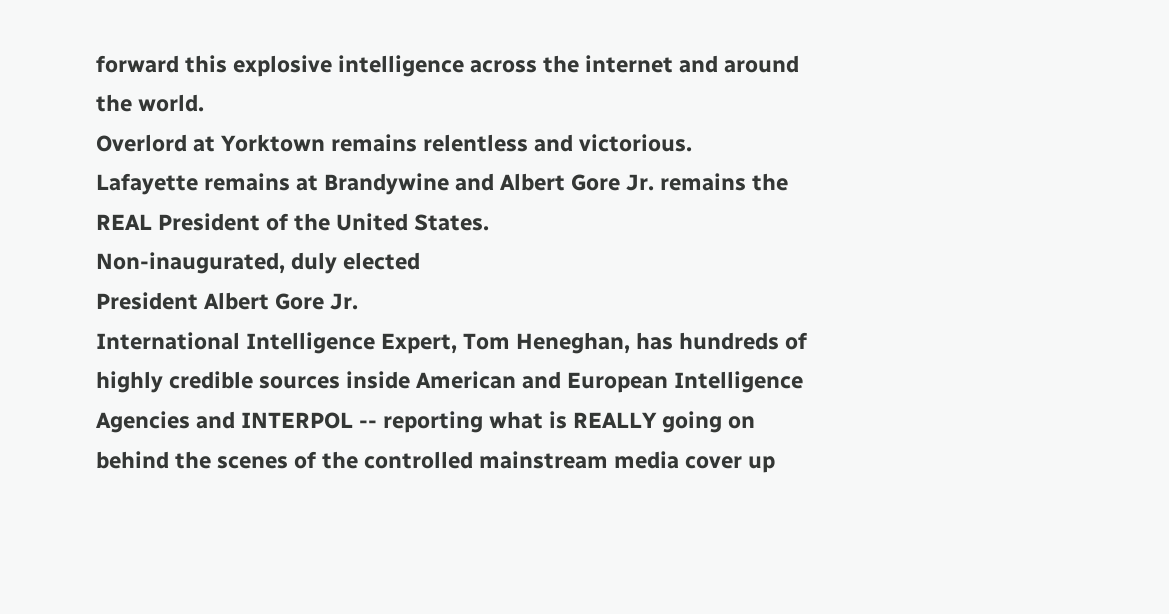forward this explosive intelligence across the internet and around the world.
Overlord at Yorktown remains relentless and victorious.
Lafayette remains at Brandywine and Albert Gore Jr. remains the REAL President of the United States.
Non-inaugurated, duly elected
President Albert Gore Jr.
International Intelligence Expert, Tom Heneghan, has hundreds of highly credible sources inside American and European Intelligence Agencies and INTERPOL -- reporting what is REALLY going on behind the scenes of the controlled mainstream media cover up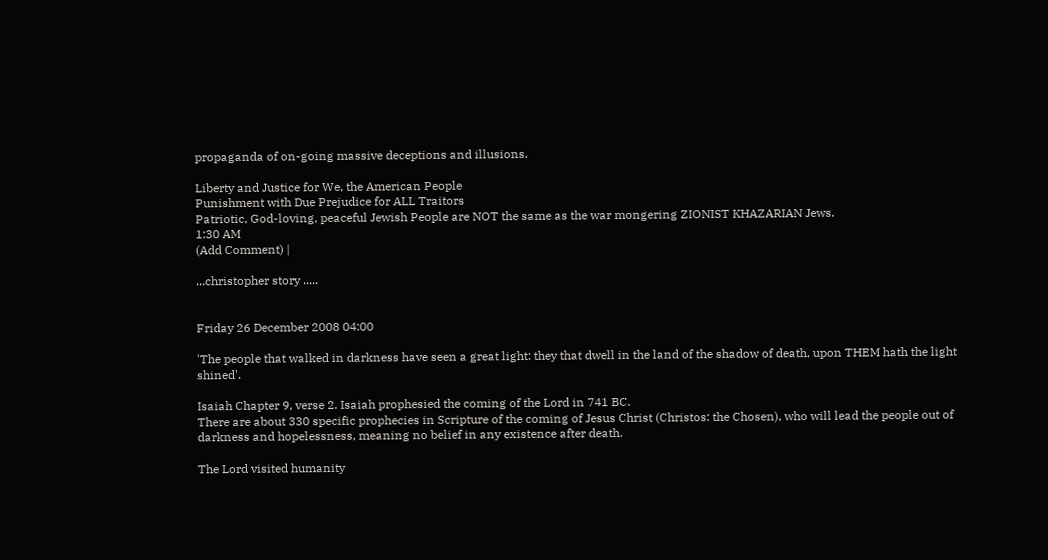propaganda of on-going massive deceptions and illusions.

Liberty and Justice for We, the American People
Punishment with Due Prejudice for ALL Traitors
Patriotic, God-loving, peaceful Jewish People are NOT the same as the war mongering ZIONIST KHAZARIAN Jews.
1:30 AM
(Add Comment) |

...christopher story .....


Friday 26 December 2008 04:00

'The people that walked in darkness have seen a great light: they that dwell in the land of the shadow of death, upon THEM hath the light shined'.

Isaiah Chapter 9, verse 2. Isaiah prophesied the coming of the Lord in 741 BC.
There are about 330 specific prophecies in Scripture of the coming of Jesus Christ (Christos: the Chosen), who will lead the people out of darkness and hopelessness, meaning no belief in any existence after death.

The Lord visited humanity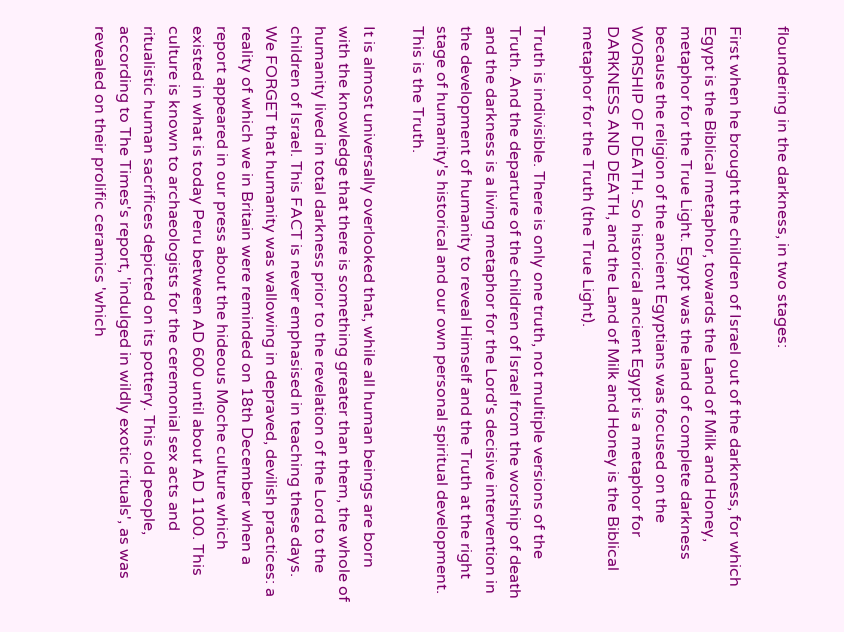floundering in the darkness, in two stages:

First when he brought the children of Israel out of the darkness, for which Egypt is the Biblical metaphor, towards the Land of Milk and Honey, metaphor for the True Light. Egypt was the land of complete darkness because the religion of the ancient Egyptians was focused on the WORSHIP OF DEATH. So historical ancient Egypt is a metaphor for DARKNESS AND DEATH, and the Land of Milk and Honey is the Biblical metaphor for the Truth (the True Light).

Truth is indivisible. There is only one truth, not multiple versions of the Truth. And the departure of the children of Israel from the worship of death and the darkness is a living metaphor for the Lord's decisive intervention in the development of humanity to reveal Himself and the Truth at the right stage of humanity's historical and our own personal spiritual development. This is the Truth.

It is almost universally overlooked that, while all human beings are born with the knowledge that there is something greater than them, the whole of humanity lived in total darkness prior to the revelation of the Lord to the children of Israel. This FACT is never emphasised in teaching these days. We FORGET that humanity was wallowing in depraved, devilish practices: a reality of which we in Britain were reminded on 18th December when a report appeared in our press about the hideous Moche culture which existed in what is today Peru between AD 600 until about AD 1100. This culture is known to archaeologists for the ceremonial sex acts and ritualistic human sacrifices depicted on its pottery. This old people, according to The Times's report, 'indulged in wildly exotic rituals', as was revealed on their prolific ceramics 'which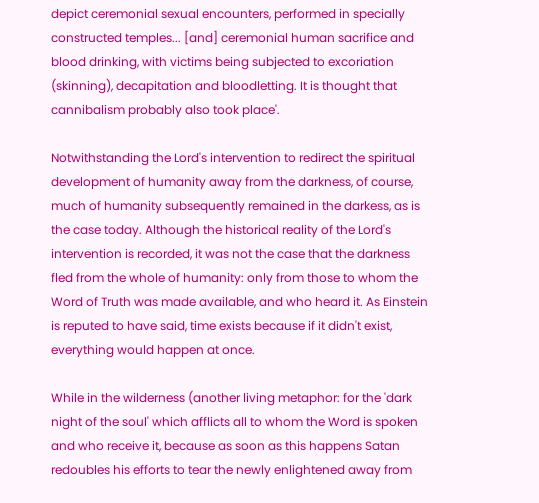depict ceremonial sexual encounters, performed in specially constructed temples... [and] ceremonial human sacrifice and blood drinking, with victims being subjected to excoriation (skinning), decapitation and bloodletting. It is thought that cannibalism probably also took place'.

Notwithstanding the Lord's intervention to redirect the spiritual development of humanity away from the darkness, of course, much of humanity subsequently remained in the darkess, as is the case today. Although the historical reality of the Lord's intervention is recorded, it was not the case that the darkness fled from the whole of humanity: only from those to whom the Word of Truth was made available, and who heard it. As Einstein is reputed to have said, time exists because if it didn't exist, everything would happen at once.

While in the wilderness (another living metaphor: for the 'dark night of the soul' which afflicts all to whom the Word is spoken and who receive it, because as soon as this happens Satan redoubles his efforts to tear the newly enlightened away from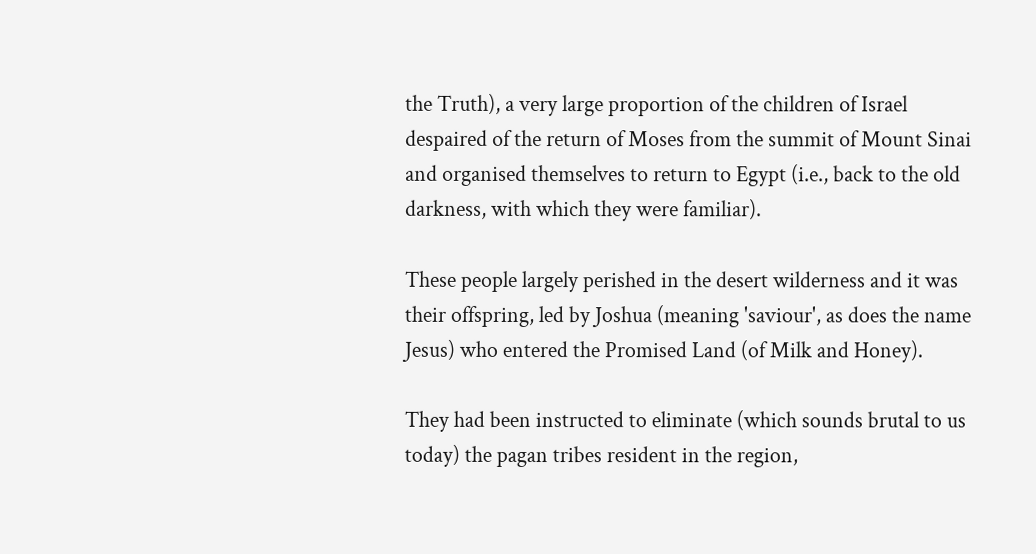the Truth), a very large proportion of the children of Israel despaired of the return of Moses from the summit of Mount Sinai and organised themselves to return to Egypt (i.e., back to the old darkness, with which they were familiar).

These people largely perished in the desert wilderness and it was their offspring, led by Joshua (meaning 'saviour', as does the name Jesus) who entered the Promised Land (of Milk and Honey).

They had been instructed to eliminate (which sounds brutal to us today) the pagan tribes resident in the region,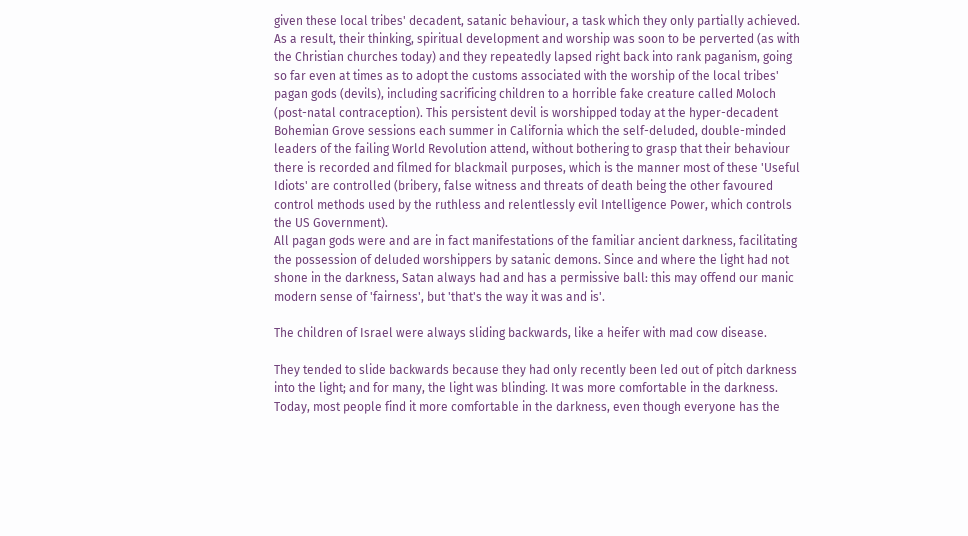given these local tribes' decadent, satanic behaviour, a task which they only partially achieved. As a result, their thinking, spiritual development and worship was soon to be perverted (as with the Christian churches today) and they repeatedly lapsed right back into rank paganism, going so far even at times as to adopt the customs associated with the worship of the local tribes' pagan gods (devils), including sacrificing children to a horrible fake creature called Moloch (post-natal contraception). This persistent devil is worshipped today at the hyper-decadent Bohemian Grove sessions each summer in California which the self-deluded, double-minded leaders of the failing World Revolution attend, without bothering to grasp that their behaviour there is recorded and filmed for blackmail purposes, which is the manner most of these 'Useful Idiots' are controlled (bribery, false witness and threats of death being the other favoured control methods used by the ruthless and relentlessly evil Intelligence Power, which controls the US Government).
All pagan gods were and are in fact manifestations of the familiar ancient darkness, facilitating the possession of deluded worshippers by satanic demons. Since and where the light had not shone in the darkness, Satan always had and has a permissive ball: this may offend our manic modern sense of 'fairness', but 'that's the way it was and is'.

The children of Israel were always sliding backwards, like a heifer with mad cow disease.

They tended to slide backwards because they had only recently been led out of pitch darkness into the light; and for many, the light was blinding. It was more comfortable in the darkness. Today, most people find it more comfortable in the darkness, even though everyone has the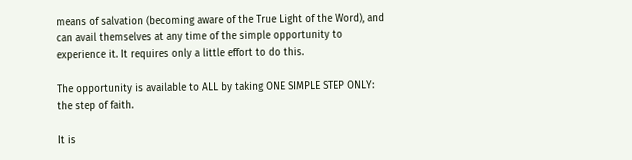means of salvation (becoming aware of the True Light of the Word), and can avail themselves at any time of the simple opportunity to experience it. It requires only a little effort to do this.

The opportunity is available to ALL by taking ONE SIMPLE STEP ONLY: the step of faith.

It is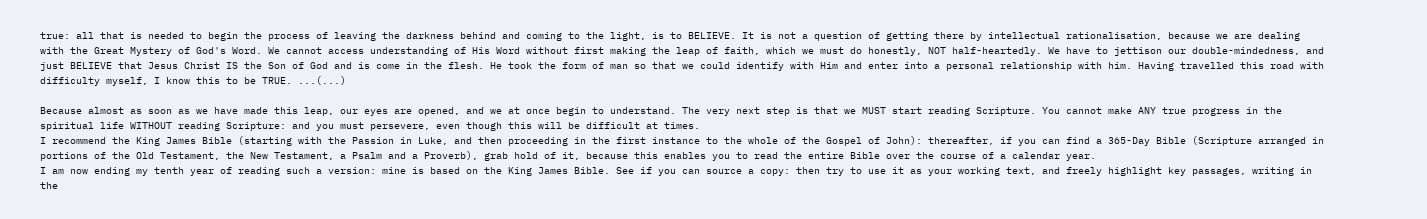true: all that is needed to begin the process of leaving the darkness behind and coming to the light, is to BELIEVE. It is not a question of getting there by intellectual rationalisation, because we are dealing with the Great Mystery of God's Word. We cannot access understanding of His Word without first making the leap of faith, which we must do honestly, NOT half-heartedly. We have to jettison our double-mindedness, and just BELIEVE that Jesus Christ IS the Son of God and is come in the flesh. He took the form of man so that we could identify with Him and enter into a personal relationship with him. Having travelled this road with difficulty myself, I know this to be TRUE. ...(...)

Because almost as soon as we have made this leap, our eyes are opened, and we at once begin to understand. The very next step is that we MUST start reading Scripture. You cannot make ANY true progress in the spiritual life WITHOUT reading Scripture: and you must persevere, even though this will be difficult at times.
I recommend the King James Bible (starting with the Passion in Luke, and then proceeding in the first instance to the whole of the Gospel of John): thereafter, if you can find a 365-Day Bible (Scripture arranged in portions of the Old Testament, the New Testament, a Psalm and a Proverb), grab hold of it, because this enables you to read the entire Bible over the course of a calendar year.
I am now ending my tenth year of reading such a version: mine is based on the King James Bible. See if you can source a copy: then try to use it as your working text, and freely highlight key passages, writing in the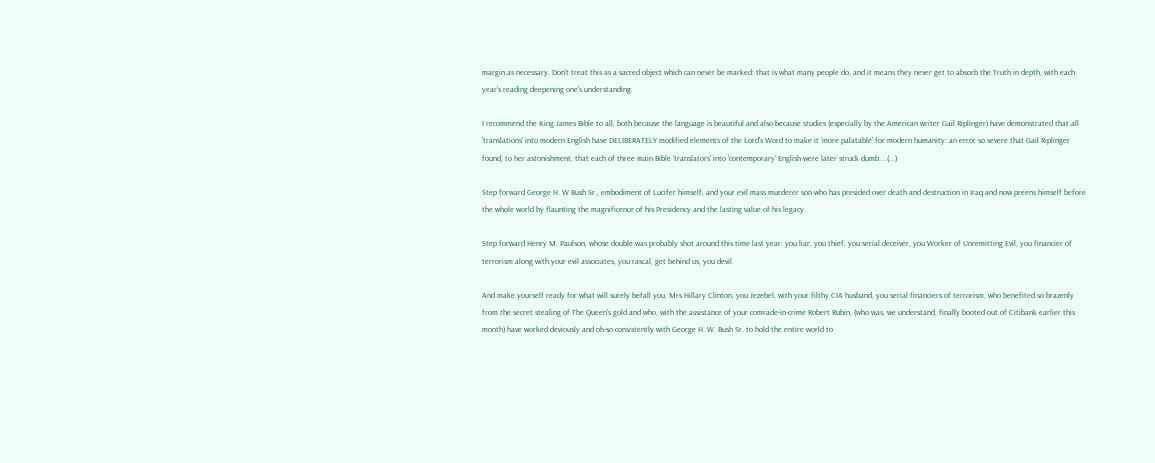margin as necessary. Don't treat this as a sacred object which can never be marked: that is what many people do, and it means they never get to absorb the Truth in depth, with each year's reading deepening one's understanding.

I recommend the King James Bible to all, both because the language is beautiful and also because studies (especially by the American writer Gail Riplinger) have demonstrated that all 'translations' into modern English have DELIBERATELY modified elements of the Lord's Word to make it 'more palatable' for modern humanity: an error so severe that Gail Riplinger found, to her astonishment, that each of three main Bible 'translators' into 'contemporary' English were later struck dumb....(...)

Step forward George H. W Bush Sr., embodiment of Lucifer himself, and your evil mass murderer son who has presided over death and destruction in Iraq and now preens himself before the whole world by flaunting the magnificence of his Presidency and the lasting value of his legacy.

Step forward Henry M. Paulson, whose double was probably shot around this time last year: you liar, you thief, you serial deceiver, you Worker of Unremitting Evil, you financier of terrorism along with your evil associates, you rascal, get behind us, you devil.

And make yourself ready for what will surely befall you, Mrs Hillary Clinton, you Jezebel, with your filthy CIA husband, you serial financiers of terrorism, who benefited so brazenly from the secret stealing of The Queen's gold and who, with the assistance of your comrade-in-crime Robert Rubin, (who was, we understand, finally booted out of Citibank earlier this month) have worked deviously and oh-so consistently with George H. W. Bush Sr. to hold the entire world to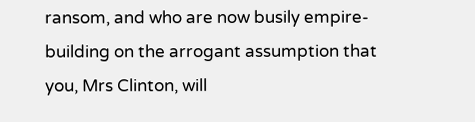ransom, and who are now busily empire-building on the arrogant assumption that you, Mrs Clinton, will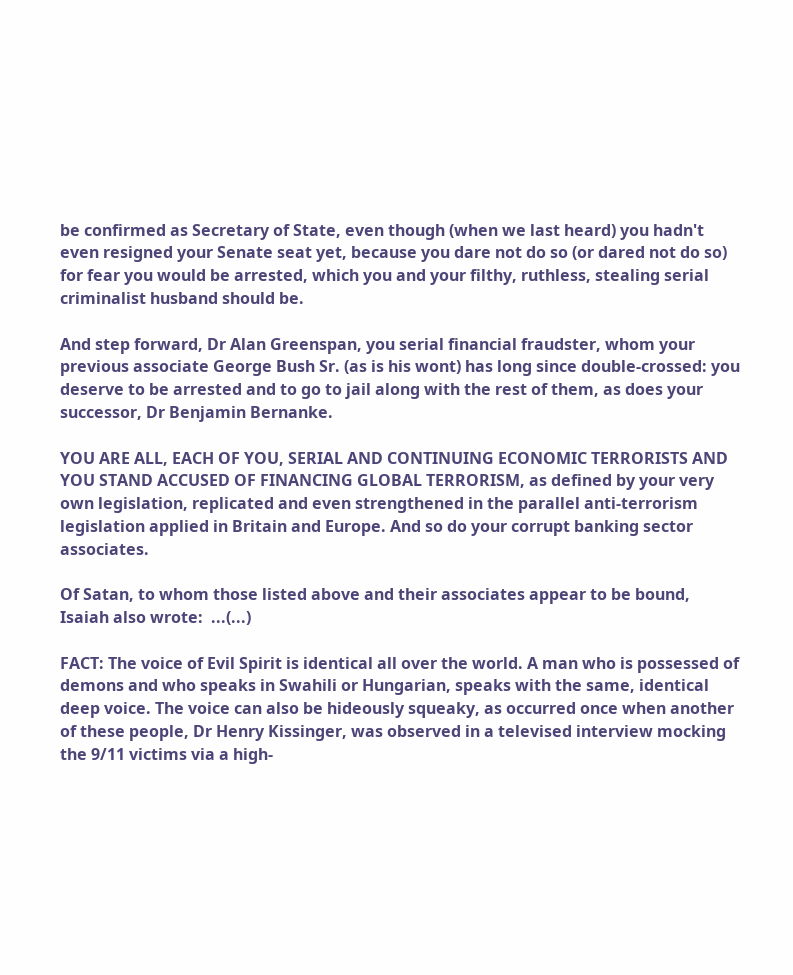be confirmed as Secretary of State, even though (when we last heard) you hadn't even resigned your Senate seat yet, because you dare not do so (or dared not do so) for fear you would be arrested, which you and your filthy, ruthless, stealing serial criminalist husband should be.

And step forward, Dr Alan Greenspan, you serial financial fraudster, whom your previous associate George Bush Sr. (as is his wont) has long since double-crossed: you deserve to be arrested and to go to jail along with the rest of them, as does your successor, Dr Benjamin Bernanke.

YOU ARE ALL, EACH OF YOU, SERIAL AND CONTINUING ECONOMIC TERRORISTS AND YOU STAND ACCUSED OF FINANCING GLOBAL TERRORISM, as defined by your very own legislation, replicated and even strengthened in the parallel anti-terrorism legislation applied in Britain and Europe. And so do your corrupt banking sector associates.

Of Satan, to whom those listed above and their associates appear to be bound,
Isaiah also wrote:  ...(...)

FACT: The voice of Evil Spirit is identical all over the world. A man who is possessed of demons and who speaks in Swahili or Hungarian, speaks with the same, identical deep voice. The voice can also be hideously squeaky, as occurred once when another of these people, Dr Henry Kissinger, was observed in a televised interview mocking the 9/11 victims via a high-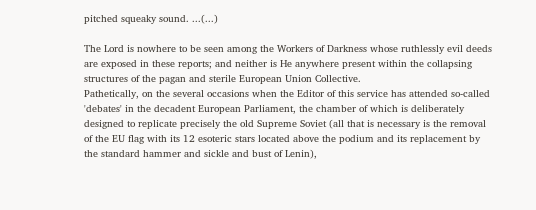pitched squeaky sound. ...(...)

The Lord is nowhere to be seen among the Workers of Darkness whose ruthlessly evil deeds are exposed in these reports; and neither is He anywhere present within the collapsing structures of the pagan and sterile European Union Collective.
Pathetically, on the several occasions when the Editor of this service has attended so-called 'debates' in the decadent European Parliament, the chamber of which is deliberately designed to replicate precisely the old Supreme Soviet (all that is necessary is the removal of the EU flag with its 12 esoteric stars located above the podium and its replacement by the standard hammer and sickle and bust of Lenin),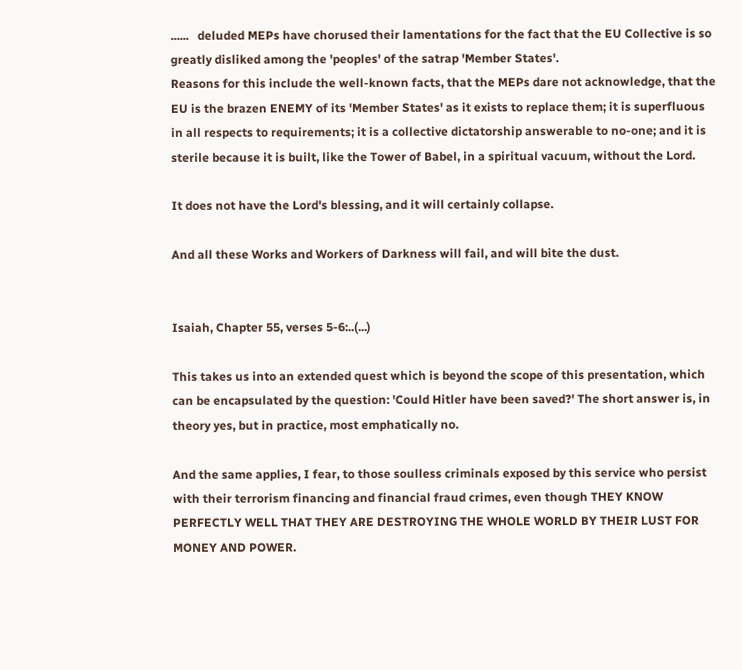......   deluded MEPs have chorused their lamentations for the fact that the EU Collective is so greatly disliked among the 'peoples' of the satrap 'Member States'.
Reasons for this include the well-known facts, that the MEPs dare not acknowledge, that the EU is the brazen ENEMY of its 'Member States' as it exists to replace them; it is superfluous in all respects to requirements; it is a collective dictatorship answerable to no-one; and it is sterile because it is built, like the Tower of Babel, in a spiritual vacuum, without the Lord.

It does not have the Lord's blessing, and it will certainly collapse.

And all these Works and Workers of Darkness will fail, and will bite the dust.


Isaiah, Chapter 55, verses 5-6:..(...)

This takes us into an extended quest which is beyond the scope of this presentation, which can be encapsulated by the question: 'Could Hitler have been saved?' The short answer is, in theory yes, but in practice, most emphatically no.

And the same applies, I fear, to those soulless criminals exposed by this service who persist with their terrorism financing and financial fraud crimes, even though THEY KNOW PERFECTLY WELL THAT THEY ARE DESTROYING THE WHOLE WORLD BY THEIR LUST FOR MONEY AND POWER.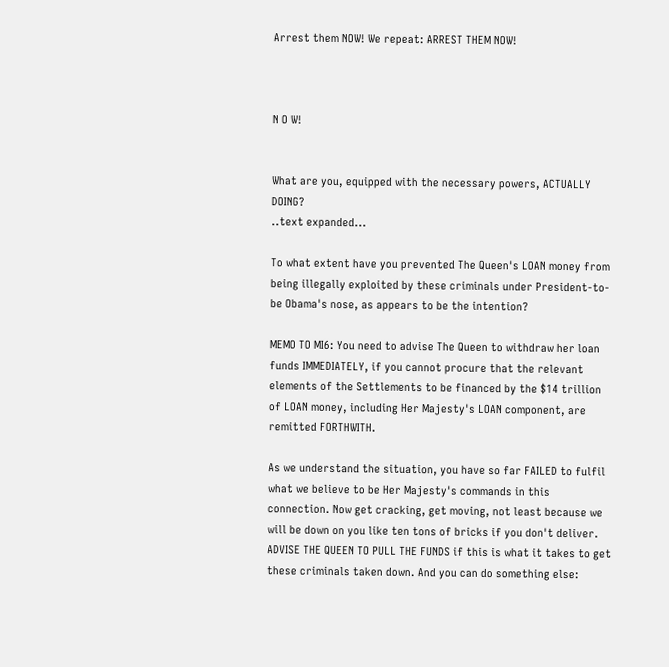Arrest them NOW! We repeat: ARREST THEM NOW!



N O W!


What are you, equipped with the necessary powers, ACTUALLY DOING?
..text expanded...

To what extent have you prevented The Queen's LOAN money from being illegally exploited by these criminals under President-to-be Obama's nose, as appears to be the intention?

MEMO TO MI6: You need to advise The Queen to withdraw her loan funds IMMEDIATELY, if you cannot procure that the relevant elements of the Settlements to be financed by the $14 trillion of LOAN money, including Her Majesty's LOAN component, are remitted FORTHWITH.

As we understand the situation, you have so far FAILED to fulfil what we believe to be Her Majesty's commands in this connection. Now get cracking, get moving, not least because we will be down on you like ten tons of bricks if you don't deliver. ADVISE THE QUEEN TO PULL THE FUNDS if this is what it takes to get these criminals taken down. And you can do something else: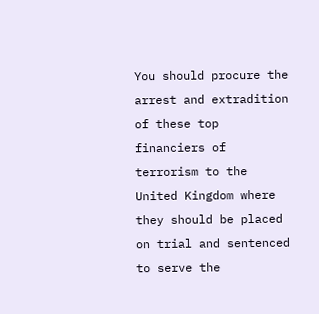You should procure the arrest and extradition of these top financiers of terrorism to the United Kingdom where they should be placed on trial and sentenced to serve the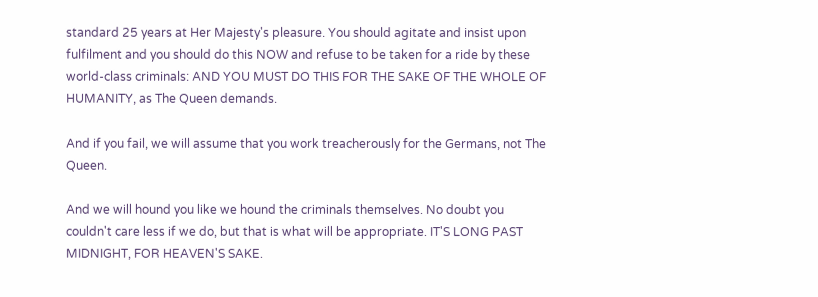standard 25 years at Her Majesty's pleasure. You should agitate and insist upon fulfilment and you should do this NOW and refuse to be taken for a ride by these world-class criminals: AND YOU MUST DO THIS FOR THE SAKE OF THE WHOLE OF HUMANITY, as The Queen demands.

And if you fail, we will assume that you work treacherously for the Germans, not The Queen.

And we will hound you like we hound the criminals themselves. No doubt you couldn't care less if we do, but that is what will be appropriate. IT'S LONG PAST MIDNIGHT, FOR HEAVEN'S SAKE.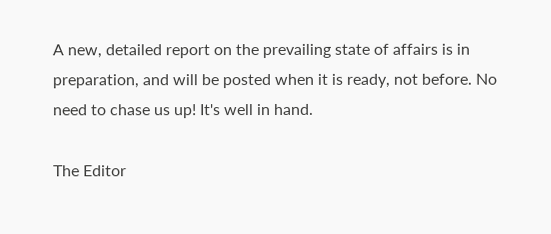A new, detailed report on the prevailing state of affairs is in preparation, and will be posted when it is ready, not before. No need to chase us up! It's well in hand.

The Editor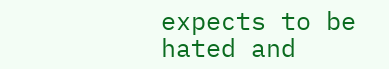expects to be hated and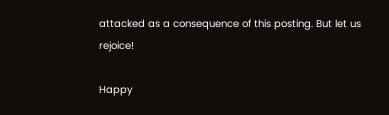attacked as a consequence of this posting. But let us rejoice!

Happy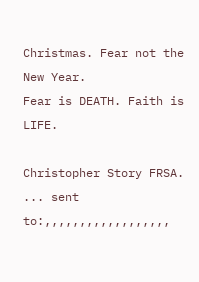Christmas. Fear not the New Year.
Fear is DEATH. Faith is LIFE.

Christopher Story FRSA.
... sent  to:,,,,,,,,,,,,,,,,,,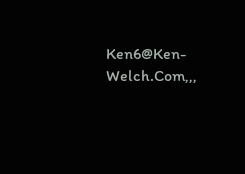Ken6@Ken-Welch.Com,,,